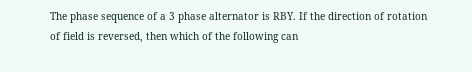The phase sequence of a 3 phase alternator is RBY. If the direction of rotation of field is reversed, then which of the following can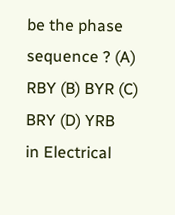be the phase sequence ? (A) RBY (B) BYR (C) BRY (D) YRB
in Electrical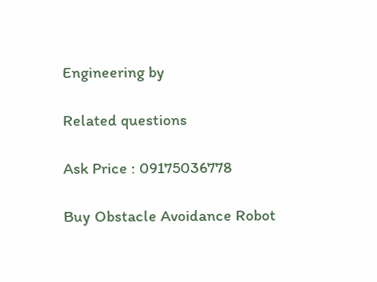Engineering by

Related questions

Ask Price : 09175036778

Buy Obstacle Avoidance Robot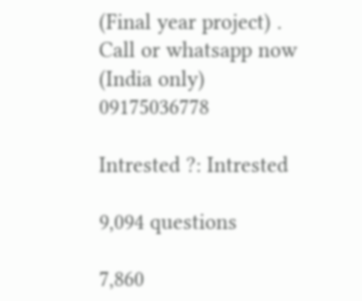(Final year project) . Call or whatsapp now (India only) 09175036778

Intrested ?: Intrested

9,094 questions

7,860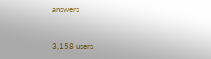answers


3,158 users